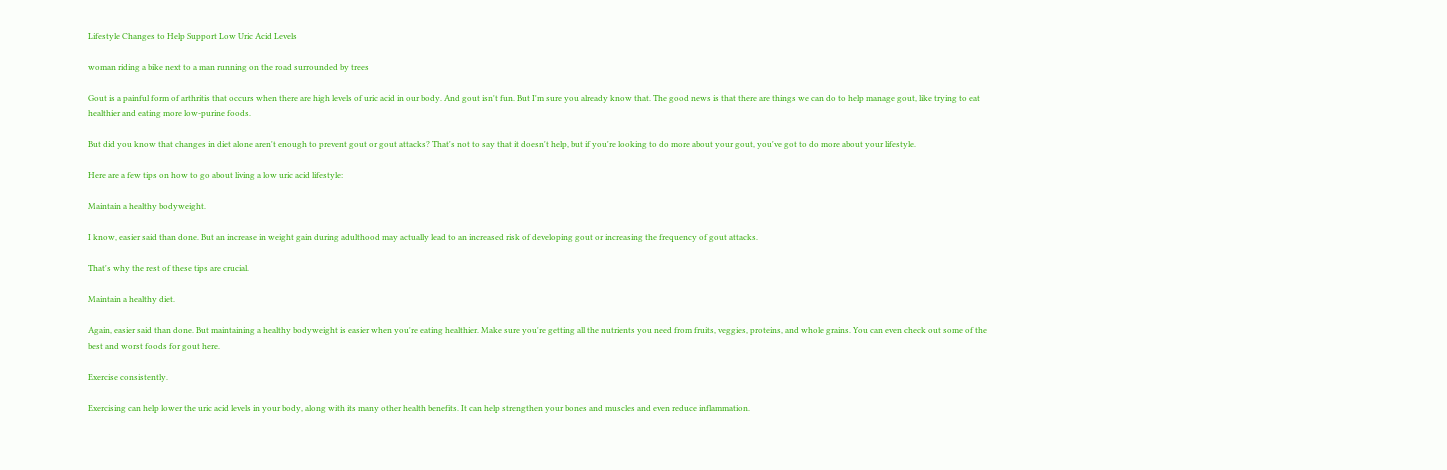Lifestyle Changes to Help Support Low Uric Acid Levels

woman riding a bike next to a man running on the road surrounded by trees

Gout is a painful form of arthritis that occurs when there are high levels of uric acid in our body. And gout isn't fun. But I'm sure you already know that. The good news is that there are things we can do to help manage gout, like trying to eat healthier and eating more low-purine foods.

But did you know that changes in diet alone aren't enough to prevent gout or gout attacks? That's not to say that it doesn't help, but if you're looking to do more about your gout, you've got to do more about your lifestyle.

Here are a few tips on how to go about living a low uric acid lifestyle:

Maintain a healthy bodyweight.

I know, easier said than done. But an increase in weight gain during adulthood may actually lead to an increased risk of developing gout or increasing the frequency of gout attacks.

That's why the rest of these tips are crucial.

Maintain a healthy diet.

Again, easier said than done. But maintaining a healthy bodyweight is easier when you're eating healthier. Make sure you're getting all the nutrients you need from fruits, veggies, proteins, and whole grains. You can even check out some of the best and worst foods for gout here.

Exercise consistently.

Exercising can help lower the uric acid levels in your body, along with its many other health benefits. It can help strengthen your bones and muscles and even reduce inflammation.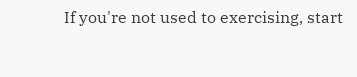If you're not used to exercising, start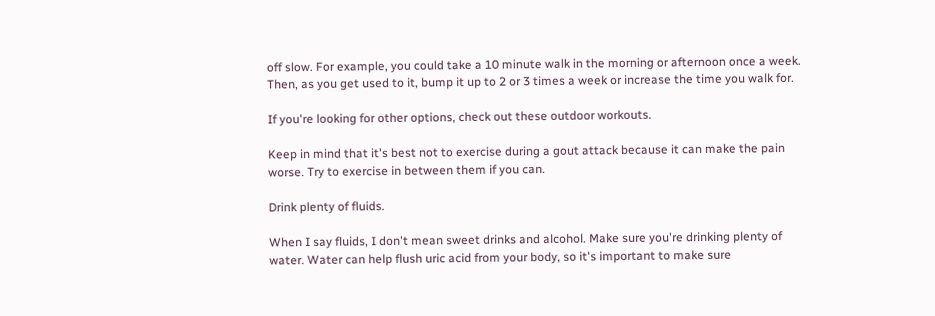off slow. For example, you could take a 10 minute walk in the morning or afternoon once a week. Then, as you get used to it, bump it up to 2 or 3 times a week or increase the time you walk for.

If you're looking for other options, check out these outdoor workouts.

Keep in mind that it's best not to exercise during a gout attack because it can make the pain worse. Try to exercise in between them if you can.

Drink plenty of fluids.

When I say fluids, I don't mean sweet drinks and alcohol. Make sure you're drinking plenty of water. Water can help flush uric acid from your body, so it's important to make sure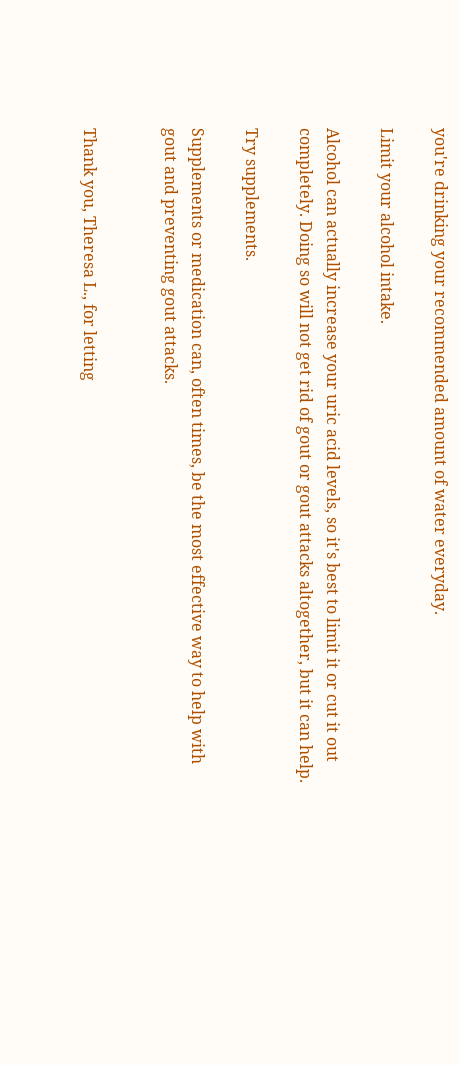you're drinking your recommended amount of water everyday.

Limit your alcohol intake.

Alcohol can actually increase your uric acid levels, so it's best to limit it or cut it out completely. Doing so will not get rid of gout or gout attacks altogether, but it can help.

Try supplements.

Supplements or medication can, often times, be the most effective way to help with gout and preventing gout attacks.


Thank you, Theresa L., for letting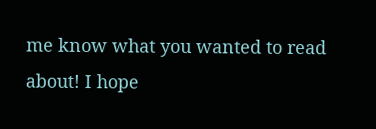me know what you wanted to read about! I hope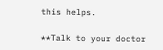this helps.

**Talk to your doctor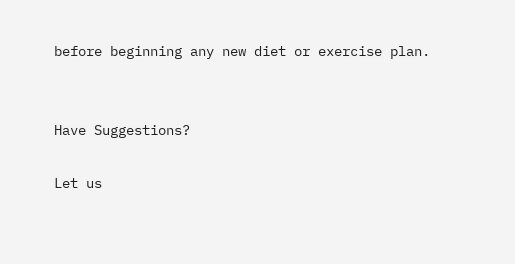before beginning any new diet or exercise plan.


Have Suggestions?

Let us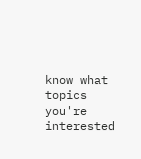know what topics you're interested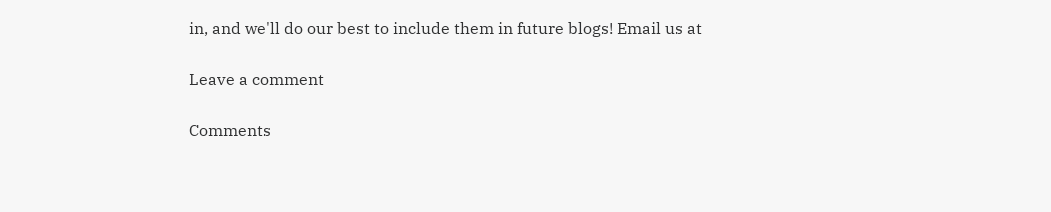in, and we'll do our best to include them in future blogs! Email us at

Leave a comment

Comments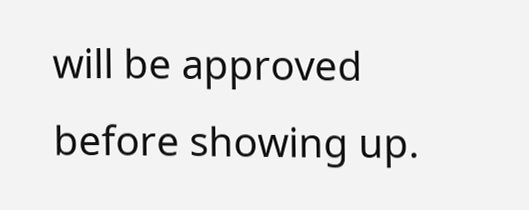will be approved before showing up.